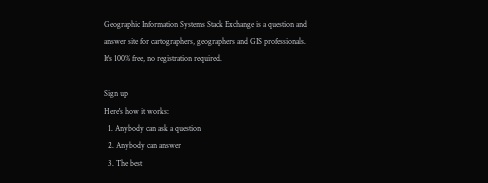Geographic Information Systems Stack Exchange is a question and answer site for cartographers, geographers and GIS professionals. It's 100% free, no registration required.

Sign up
Here's how it works:
  1. Anybody can ask a question
  2. Anybody can answer
  3. The best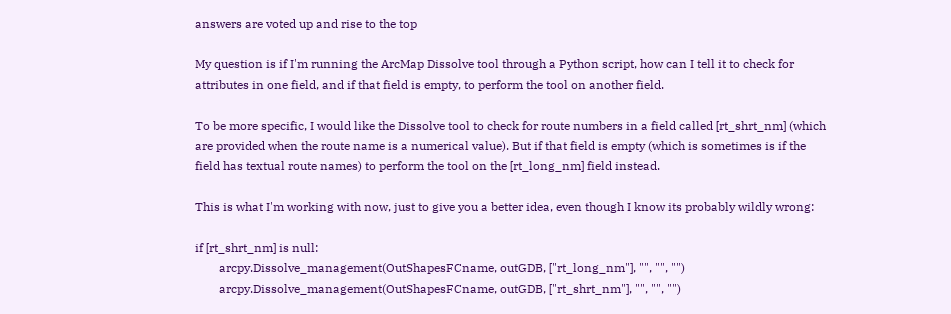answers are voted up and rise to the top

My question is if I'm running the ArcMap Dissolve tool through a Python script, how can I tell it to check for attributes in one field, and if that field is empty, to perform the tool on another field.

To be more specific, I would like the Dissolve tool to check for route numbers in a field called [rt_shrt_nm] (which are provided when the route name is a numerical value). But if that field is empty (which is sometimes is if the field has textual route names) to perform the tool on the [rt_long_nm] field instead.

This is what I'm working with now, just to give you a better idea, even though I know its probably wildly wrong:

if [rt_shrt_nm] is null:
        arcpy.Dissolve_management(OutShapesFCname, outGDB, ["rt_long_nm"], "", "", "")
        arcpy.Dissolve_management(OutShapesFCname, outGDB, ["rt_shrt_nm"], "", "", "")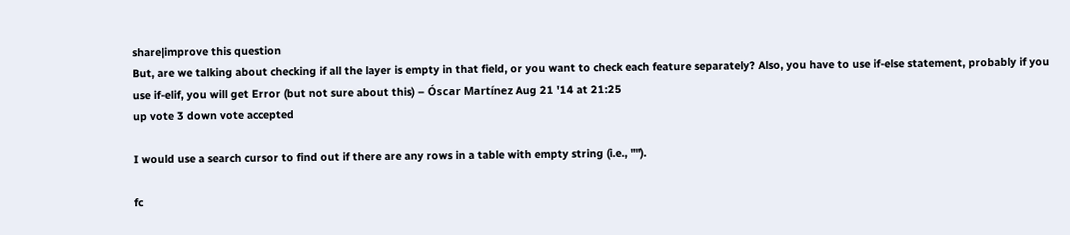share|improve this question
But, are we talking about checking if all the layer is empty in that field, or you want to check each feature separately? Also, you have to use if-else statement, probably if you use if-elif, you will get Error (but not sure about this) – Óscar Martínez Aug 21 '14 at 21:25
up vote 3 down vote accepted

I would use a search cursor to find out if there are any rows in a table with empty string (i.e., "").

fc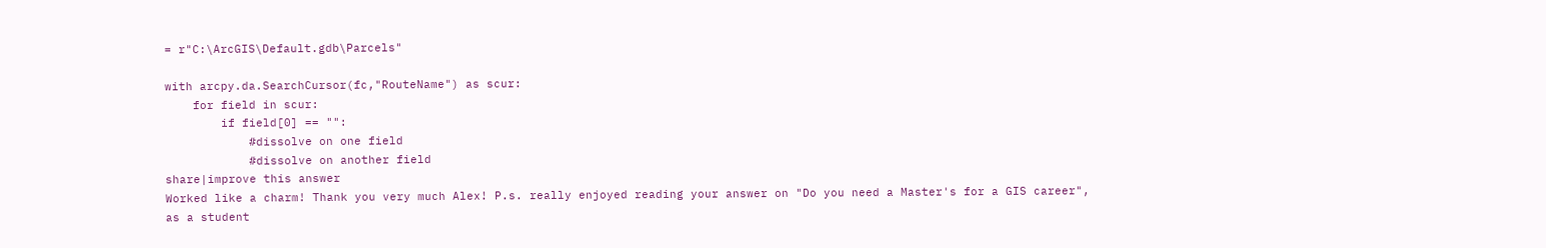= r"C:\ArcGIS\Default.gdb\Parcels"

with arcpy.da.SearchCursor(fc,"RouteName") as scur:
    for field in scur:
        if field[0] == "":
            #dissolve on one field
            #dissolve on another field
share|improve this answer
Worked like a charm! Thank you very much Alex! P.s. really enjoyed reading your answer on "Do you need a Master's for a GIS career", as a student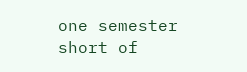one semester short of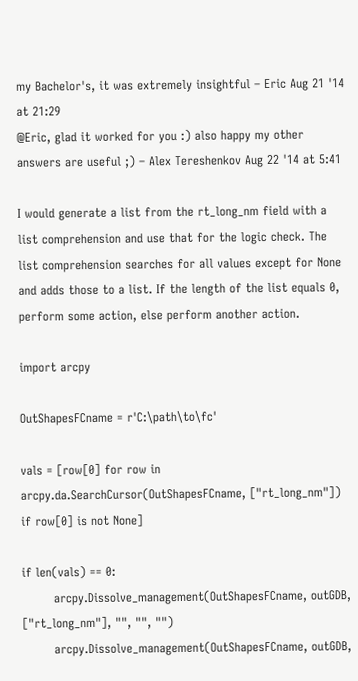my Bachelor's, it was extremely insightful – Eric Aug 21 '14 at 21:29
@Eric, glad it worked for you :) also happy my other answers are useful ;) – Alex Tereshenkov Aug 22 '14 at 5:41

I would generate a list from the rt_long_nm field with a list comprehension and use that for the logic check. The list comprehension searches for all values except for None and adds those to a list. If the length of the list equals 0, perform some action, else perform another action.

import arcpy

OutShapesFCname = r'C:\path\to\fc'

vals = [row[0] for row in arcpy.da.SearchCursor(OutShapesFCname, ["rt_long_nm"]) if row[0] is not None]

if len(vals) == 0:
        arcpy.Dissolve_management(OutShapesFCname, outGDB, ["rt_long_nm"], "", "", "")
        arcpy.Dissolve_management(OutShapesFCname, outGDB,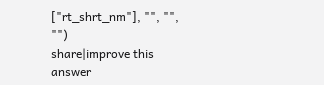["rt_shrt_nm"], "", "", "")
share|improve this answer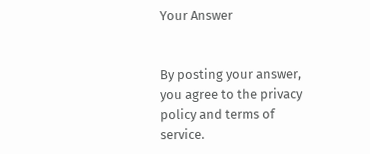Your Answer


By posting your answer, you agree to the privacy policy and terms of service.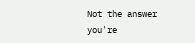Not the answer you're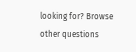looking for? Browse other questions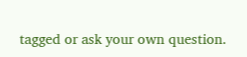tagged or ask your own question.